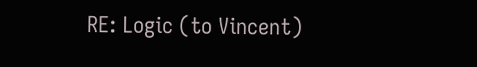RE: Logic (to Vincent)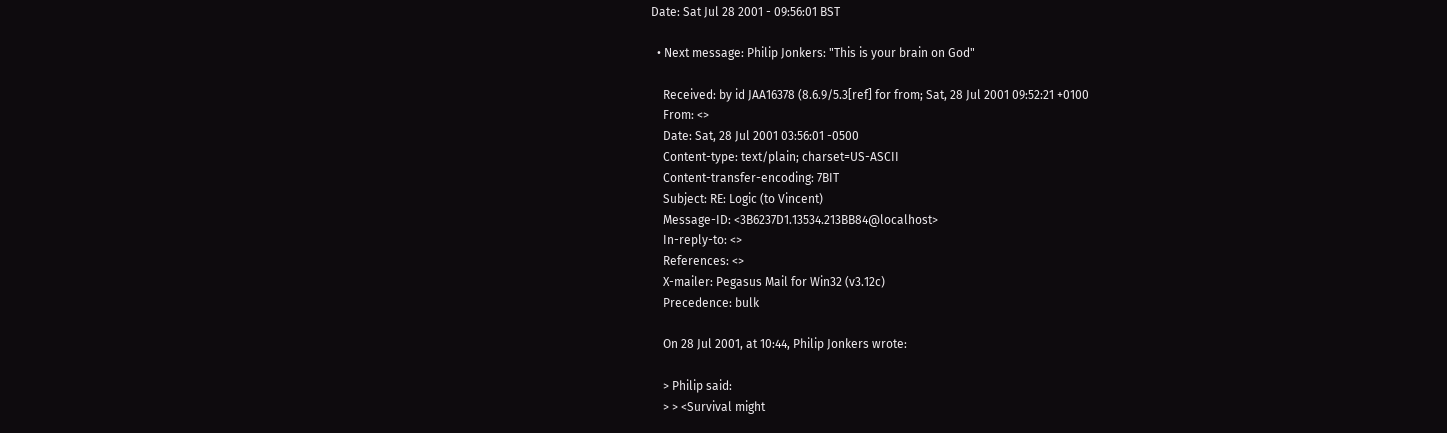Date: Sat Jul 28 2001 - 09:56:01 BST

  • Next message: Philip Jonkers: "This is your brain on God"

    Received: by id JAA16378 (8.6.9/5.3[ref] for from; Sat, 28 Jul 2001 09:52:21 +0100
    From: <>
    Date: Sat, 28 Jul 2001 03:56:01 -0500
    Content-type: text/plain; charset=US-ASCII
    Content-transfer-encoding: 7BIT
    Subject: RE: Logic (to Vincent)
    Message-ID: <3B6237D1.13534.213BB84@localhost>
    In-reply-to: <>
    References: <>
    X-mailer: Pegasus Mail for Win32 (v3.12c)
    Precedence: bulk

    On 28 Jul 2001, at 10:44, Philip Jonkers wrote:

    > Philip said:
    > > <Survival might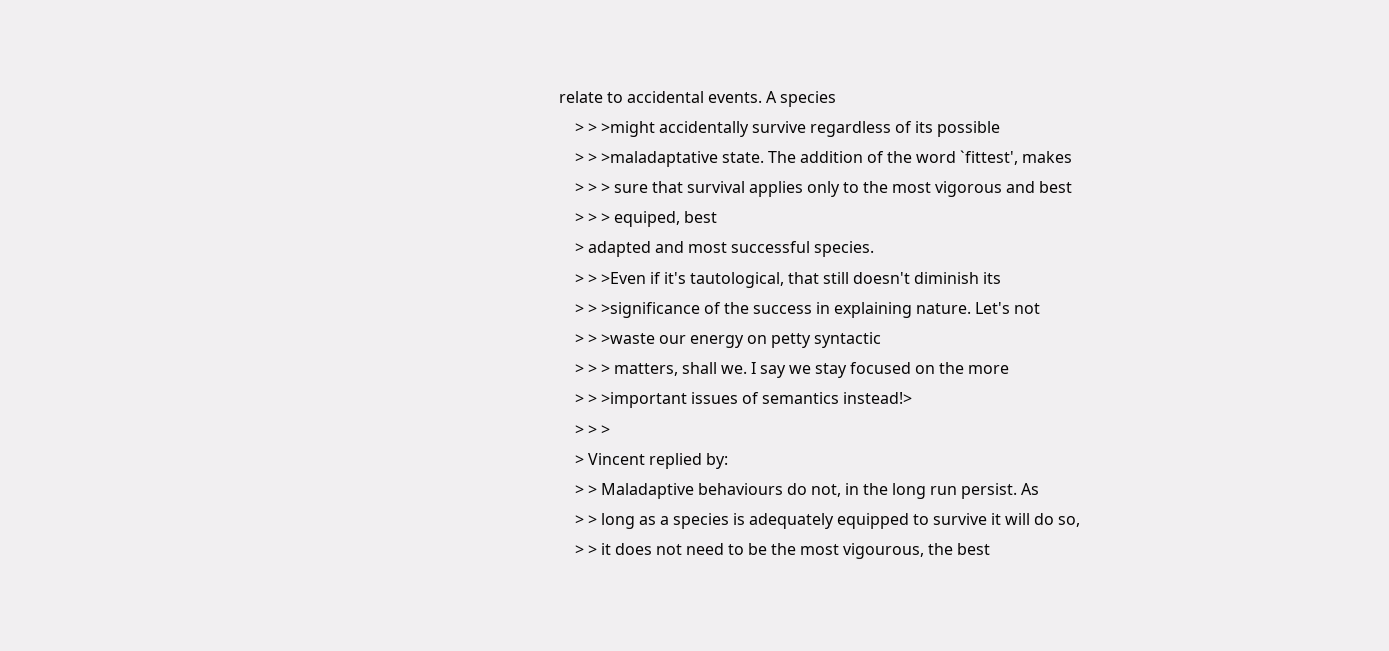relate to accidental events. A species
    > > >might accidentally survive regardless of its possible
    > > >maladaptative state. The addition of the word `fittest', makes
    > > > sure that survival applies only to the most vigorous and best
    > > > equiped, best
    > adapted and most successful species.
    > > >Even if it's tautological, that still doesn't diminish its
    > > >significance of the success in explaining nature. Let's not
    > > >waste our energy on petty syntactic
    > > > matters, shall we. I say we stay focused on the more
    > > >important issues of semantics instead!>
    > > >
    > Vincent replied by:
    > > Maladaptive behaviours do not, in the long run persist. As
    > > long as a species is adequately equipped to survive it will do so,
    > > it does not need to be the most vigourous, the best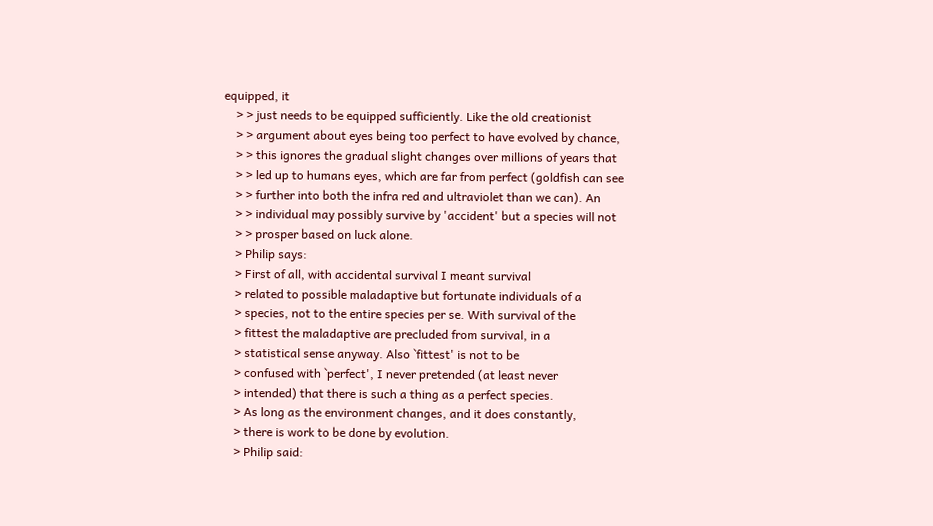equipped, it
    > > just needs to be equipped sufficiently. Like the old creationist
    > > argument about eyes being too perfect to have evolved by chance,
    > > this ignores the gradual slight changes over millions of years that
    > > led up to humans eyes, which are far from perfect (goldfish can see
    > > further into both the infra red and ultraviolet than we can). An
    > > individual may possibly survive by 'accident' but a species will not
    > > prosper based on luck alone.
    > Philip says:
    > First of all, with accidental survival I meant survival
    > related to possible maladaptive but fortunate individuals of a
    > species, not to the entire species per se. With survival of the
    > fittest the maladaptive are precluded from survival, in a
    > statistical sense anyway. Also `fittest' is not to be
    > confused with `perfect', I never pretended (at least never
    > intended) that there is such a thing as a perfect species.
    > As long as the environment changes, and it does constantly,
    > there is work to be done by evolution.
    > Philip said: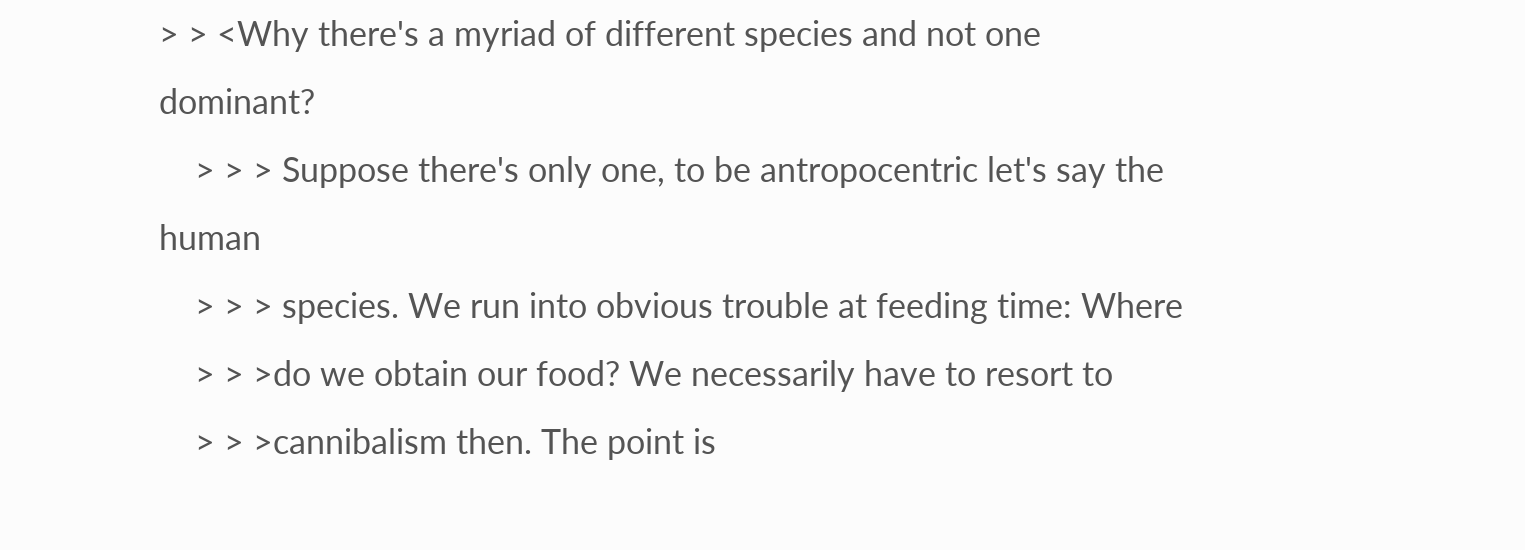> > <Why there's a myriad of different species and not one dominant?
    > > > Suppose there's only one, to be antropocentric let's say the human
    > > > species. We run into obvious trouble at feeding time: Where
    > > >do we obtain our food? We necessarily have to resort to
    > > >cannibalism then. The point is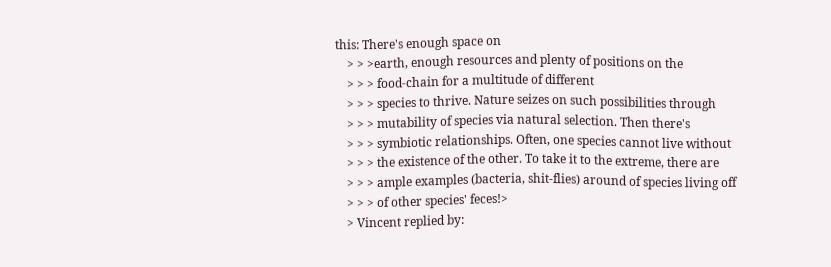this: There's enough space on
    > > >earth, enough resources and plenty of positions on the
    > > > food-chain for a multitude of different
    > > > species to thrive. Nature seizes on such possibilities through
    > > > mutability of species via natural selection. Then there's
    > > > symbiotic relationships. Often, one species cannot live without
    > > > the existence of the other. To take it to the extreme, there are
    > > > ample examples (bacteria, shit-flies) around of species living off
    > > > of other species' feces!>
    > Vincent replied by: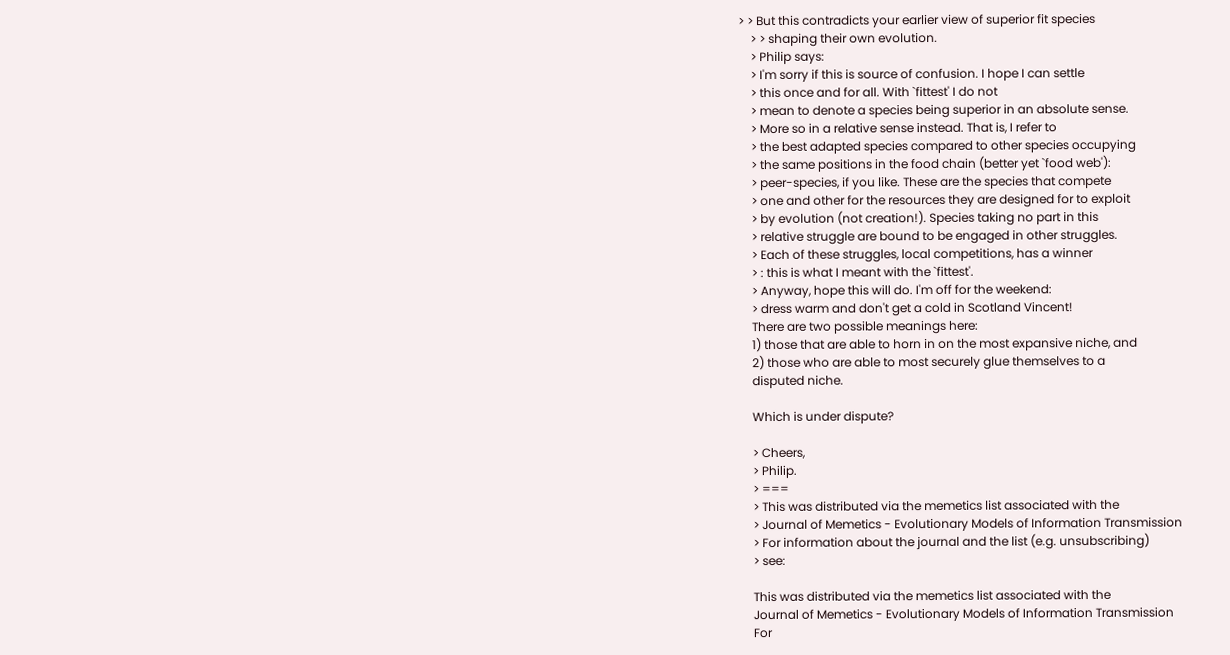> > But this contradicts your earlier view of superior fit species
    > > shaping their own evolution.
    > Philip says:
    > I'm sorry if this is source of confusion. I hope I can settle
    > this once and for all. With `fittest' I do not
    > mean to denote a species being superior in an absolute sense.
    > More so in a relative sense instead. That is, I refer to
    > the best adapted species compared to other species occupying
    > the same positions in the food chain (better yet `food web'):
    > peer-species, if you like. These are the species that compete
    > one and other for the resources they are designed for to exploit
    > by evolution (not creation!). Species taking no part in this
    > relative struggle are bound to be engaged in other struggles.
    > Each of these struggles, local competitions, has a winner
    > : this is what I meant with the `fittest'.
    > Anyway, hope this will do. I'm off for the weekend:
    > dress warm and don't get a cold in Scotland Vincent!
    There are two possible meanings here:
    1) those that are able to horn in on the most expansive niche, and
    2) those who are able to most securely glue themselves to a
    disputed niche.

    Which is under dispute?

    > Cheers,
    > Philip.
    > ===
    > This was distributed via the memetics list associated with the
    > Journal of Memetics - Evolutionary Models of Information Transmission
    > For information about the journal and the list (e.g. unsubscribing)
    > see:

    This was distributed via the memetics list associated with the
    Journal of Memetics - Evolutionary Models of Information Transmission
    For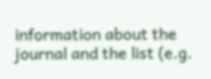information about the journal and the list (e.g.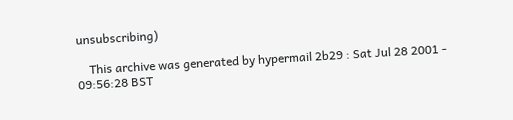unsubscribing)

    This archive was generated by hypermail 2b29 : Sat Jul 28 2001 - 09:56:28 BST